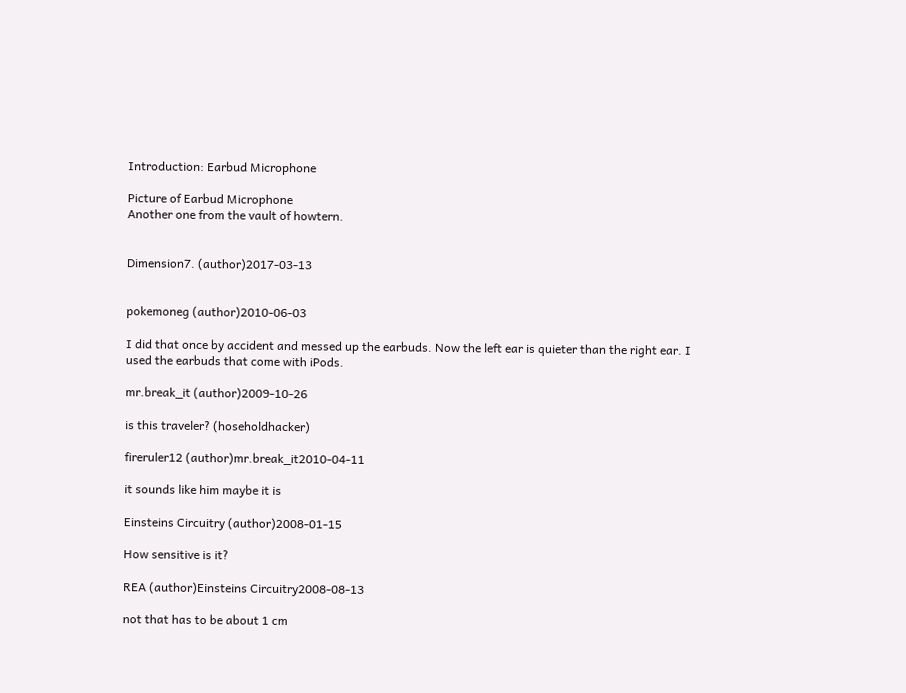Introduction: Earbud Microphone

Picture of Earbud Microphone
Another one from the vault of howtern.


Dimension7. (author)2017-03-13


pokemoneg (author)2010-06-03

I did that once by accident and messed up the earbuds. Now the left ear is quieter than the right ear. I used the earbuds that come with iPods.

mr.break_it (author)2009-10-26

is this traveler? (hoseholdhacker)

fireruler12 (author)mr.break_it2010-04-11

it sounds like him maybe it is

Einsteins Circuitry (author)2008-01-15

How sensitive is it?

REA (author)Einsteins Circuitry2008-08-13

not that has to be about 1 cm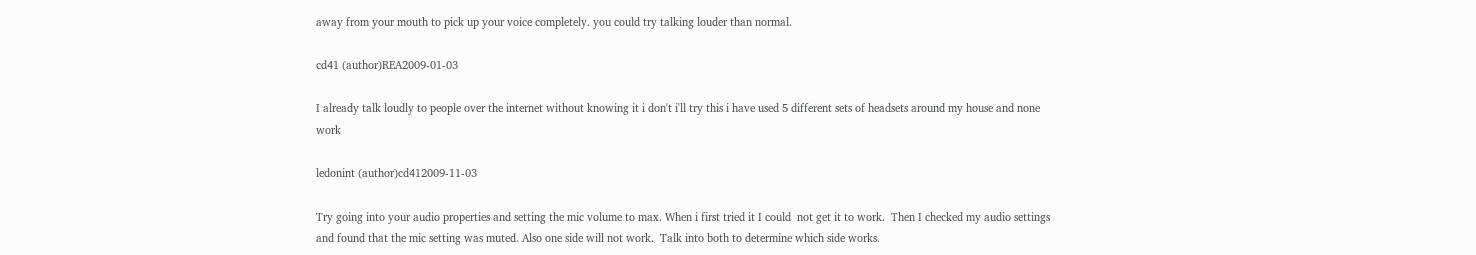away from your mouth to pick up your voice completely. you could try talking louder than normal.

cd41 (author)REA2009-01-03

I already talk loudly to people over the internet without knowing it i don't i'll try this i have used 5 different sets of headsets around my house and none work

ledonint (author)cd412009-11-03

Try going into your audio properties and setting the mic volume to max. When i first tried it I could  not get it to work.  Then I checked my audio settings and found that the mic setting was muted. Also one side will not work.  Talk into both to determine which side works.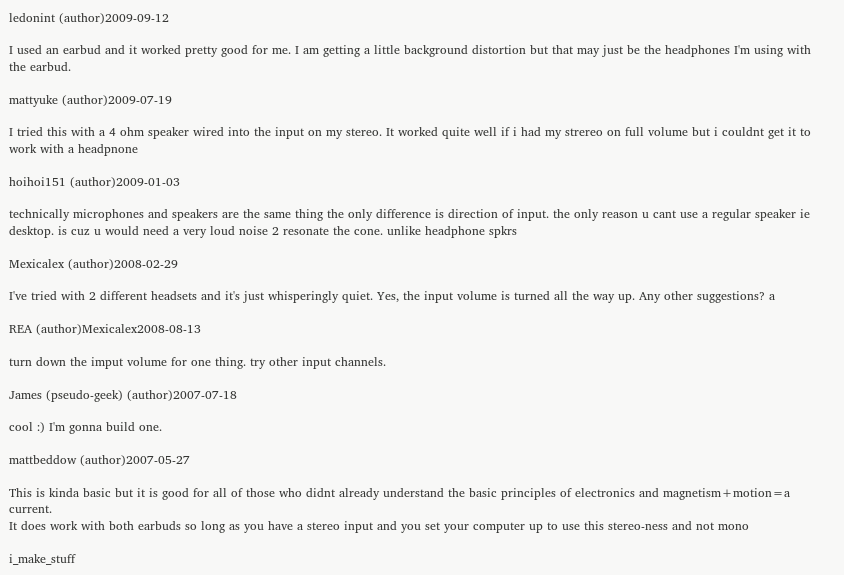ledonint (author)2009-09-12

I used an earbud and it worked pretty good for me. I am getting a little background distortion but that may just be the headphones I'm using with the earbud.

mattyuke (author)2009-07-19

I tried this with a 4 ohm speaker wired into the input on my stereo. It worked quite well if i had my strereo on full volume but i couldnt get it to work with a headpnone

hoihoi151 (author)2009-01-03

technically microphones and speakers are the same thing the only difference is direction of input. the only reason u cant use a regular speaker ie desktop. is cuz u would need a very loud noise 2 resonate the cone. unlike headphone spkrs

Mexicalex (author)2008-02-29

I've tried with 2 different headsets and it's just whisperingly quiet. Yes, the input volume is turned all the way up. Any other suggestions? a

REA (author)Mexicalex2008-08-13

turn down the imput volume for one thing. try other input channels.

James (pseudo-geek) (author)2007-07-18

cool :) I'm gonna build one.

mattbeddow (author)2007-05-27

This is kinda basic but it is good for all of those who didnt already understand the basic principles of electronics and magnetism+motion=a current.
It does work with both earbuds so long as you have a stereo input and you set your computer up to use this stereo-ness and not mono

i_make_stuff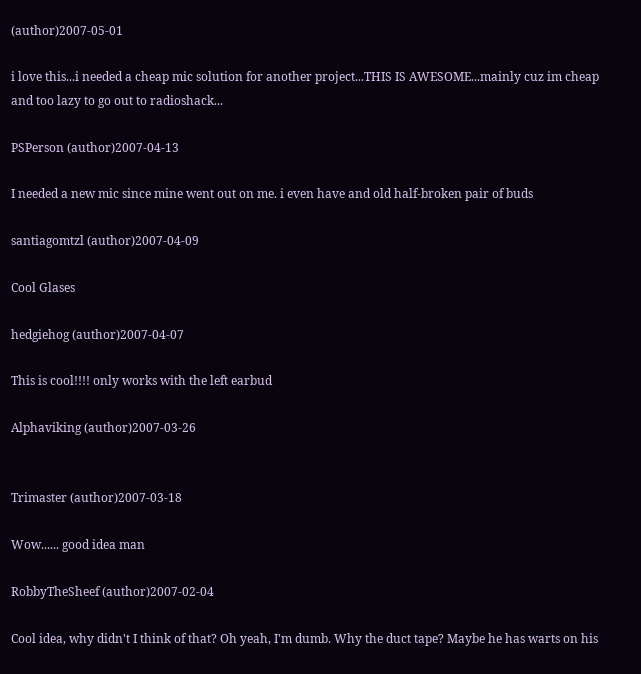(author)2007-05-01

i love this...i needed a cheap mic solution for another project...THIS IS AWESOME...mainly cuz im cheap and too lazy to go out to radioshack...

PSPerson (author)2007-04-13

I needed a new mic since mine went out on me. i even have and old half-broken pair of buds

santiagomtzl (author)2007-04-09

Cool Glases

hedgiehog (author)2007-04-07

This is cool!!!! only works with the left earbud

Alphaviking (author)2007-03-26


Trimaster (author)2007-03-18

Wow...... good idea man

RobbyTheSheef (author)2007-02-04

Cool idea, why didn't I think of that? Oh yeah, I'm dumb. Why the duct tape? Maybe he has warts on his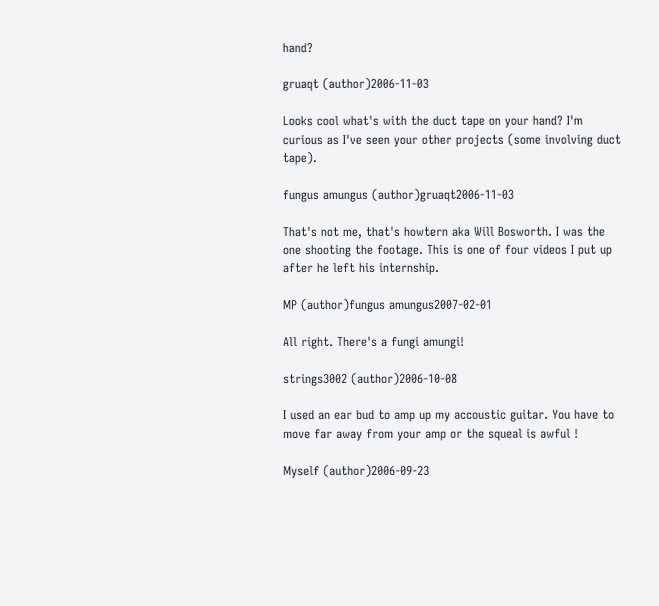hand?

gruaqt (author)2006-11-03

Looks cool what's with the duct tape on your hand? I'm curious as I've seen your other projects (some involving duct tape).

fungus amungus (author)gruaqt2006-11-03

That's not me, that's howtern aka Will Bosworth. I was the one shooting the footage. This is one of four videos I put up after he left his internship.

MP (author)fungus amungus2007-02-01

All right. There's a fungi amungi!

strings3002 (author)2006-10-08

I used an ear bud to amp up my accoustic guitar. You have to move far away from your amp or the squeal is awful !

Myself (author)2006-09-23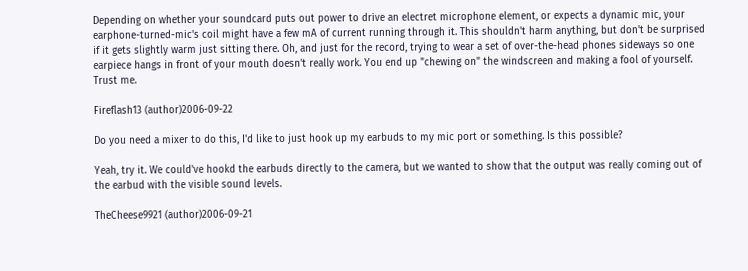Depending on whether your soundcard puts out power to drive an electret microphone element, or expects a dynamic mic, your earphone-turned-mic's coil might have a few mA of current running through it. This shouldn't harm anything, but don't be surprised if it gets slightly warm just sitting there. Oh, and just for the record, trying to wear a set of over-the-head phones sideways so one earpiece hangs in front of your mouth doesn't really work. You end up "chewing on" the windscreen and making a fool of yourself. Trust me.

Fireflash13 (author)2006-09-22

Do you need a mixer to do this, I'd like to just hook up my earbuds to my mic port or something. Is this possible?

Yeah, try it. We could've hookd the earbuds directly to the camera, but we wanted to show that the output was really coming out of the earbud with the visible sound levels.

TheCheese9921 (author)2006-09-21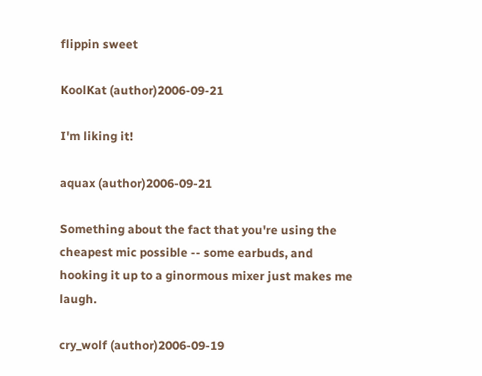flippin sweet

KoolKat (author)2006-09-21

I'm liking it!

aquax (author)2006-09-21

Something about the fact that you're using the cheapest mic possible -- some earbuds, and hooking it up to a ginormous mixer just makes me laugh.

cry_wolf (author)2006-09-19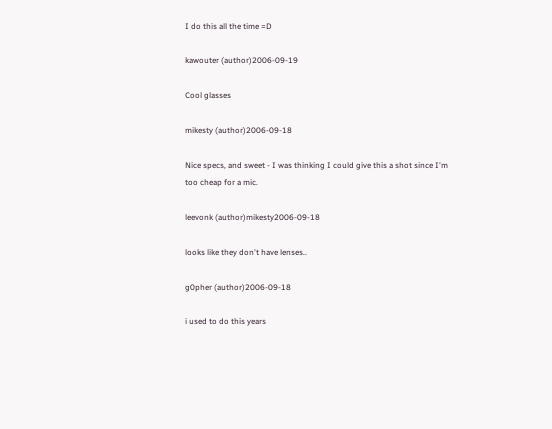I do this all the time =D

kawouter (author)2006-09-19

Cool glasses

mikesty (author)2006-09-18

Nice specs, and sweet - I was thinking I could give this a shot since I'm too cheap for a mic.

leevonk (author)mikesty2006-09-18

looks like they don't have lenses..

g0pher (author)2006-09-18

i used to do this years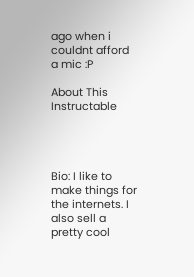ago when i couldnt afford a mic :P

About This Instructable




Bio: I like to make things for the internets. I also sell a pretty cool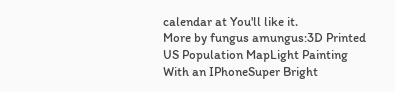calendar at You'll like it.
More by fungus amungus:3D Printed US Population MapLight Painting With an IPhoneSuper Bright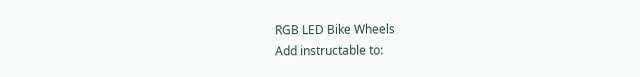RGB LED Bike Wheels
Add instructable to: